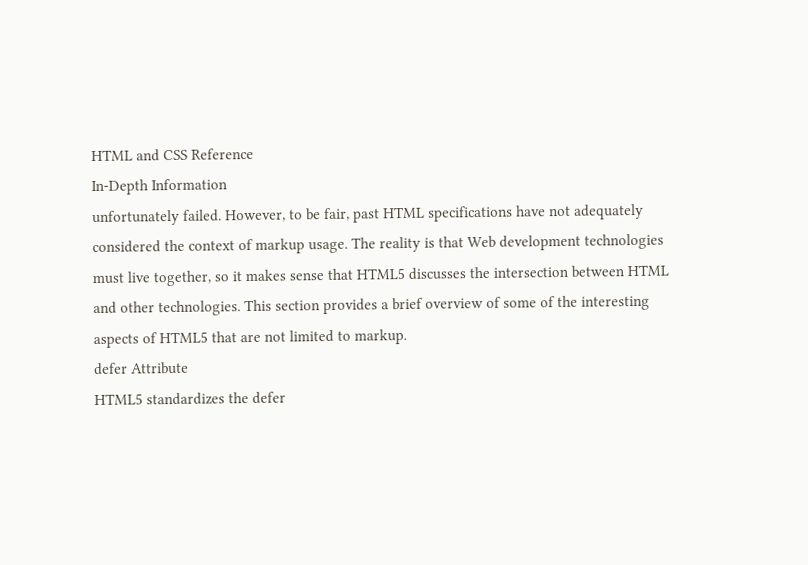HTML and CSS Reference
In-Depth Information
unfortunately failed. However, to be fair, past HTML specifications have not adequately
considered the context of markup usage. The reality is that Web development technologies
must live together, so it makes sense that HTML5 discusses the intersection between HTML
and other technologies. This section provides a brief overview of some of the interesting
aspects of HTML5 that are not limited to markup.
defer Attribute
HTML5 standardizes the defer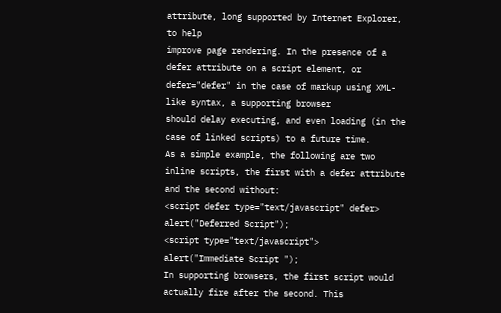attribute, long supported by Internet Explorer, to help
improve page rendering. In the presence of a defer attribute on a script element, or
defer="defer" in the case of markup using XML-like syntax, a supporting browser
should delay executing, and even loading (in the case of linked scripts) to a future time.
As a simple example, the following are two inline scripts, the first with a defer attribute
and the second without:
<script defer type="text/javascript" defer>
alert("Deferred Script");
<script type="text/javascript">
alert("Immediate Script ");
In supporting browsers, the first script would actually fire after the second. This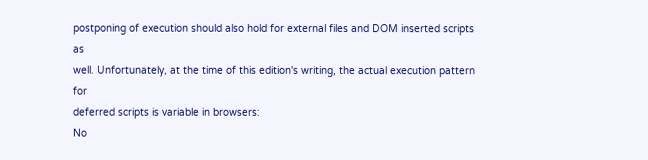postponing of execution should also hold for external files and DOM inserted scripts as
well. Unfortunately, at the time of this edition's writing, the actual execution pattern for
deferred scripts is variable in browsers:
No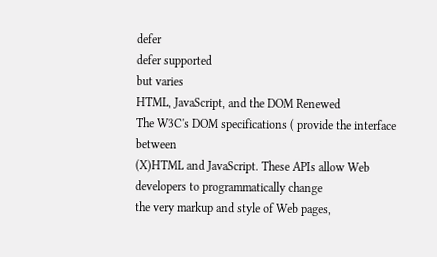defer
defer supported
but varies
HTML, JavaScript, and the DOM Renewed
The W3C's DOM specifications ( provide the interface between
(X)HTML and JavaScript. These APIs allow Web developers to programmatically change
the very markup and style of Web pages,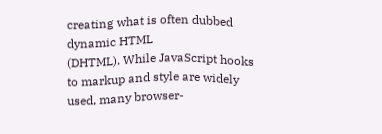creating what is often dubbed dynamic HTML
(DHTML). While JavaScript hooks to markup and style are widely used, many browser-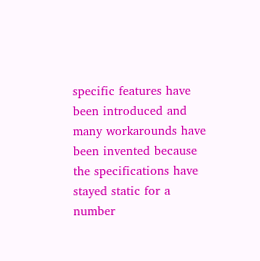specific features have been introduced and many workarounds have been invented because
the specifications have stayed static for a number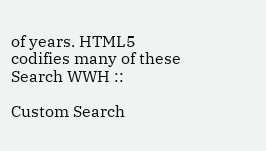of years. HTML5 codifies many of these
Search WWH ::

Custom Search